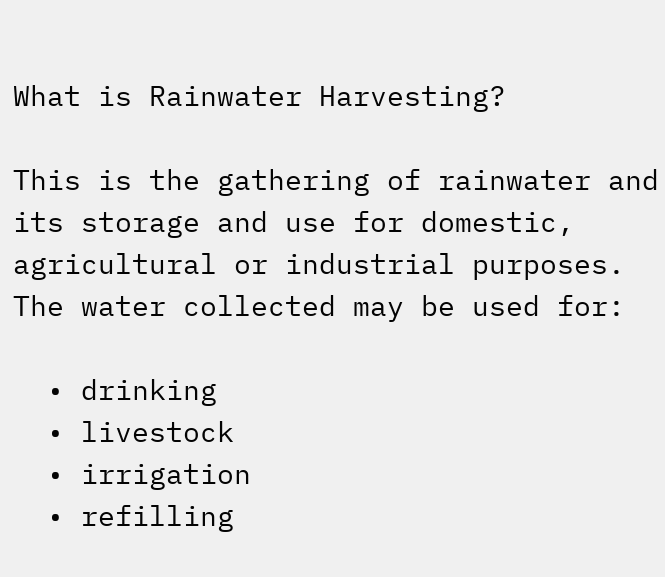What is Rainwater Harvesting?

This is the gathering of rainwater and its storage and use for domestic, agricultural or industrial purposes. The water collected may be used for:

  • drinking
  • livestock
  • irrigation
  • refilling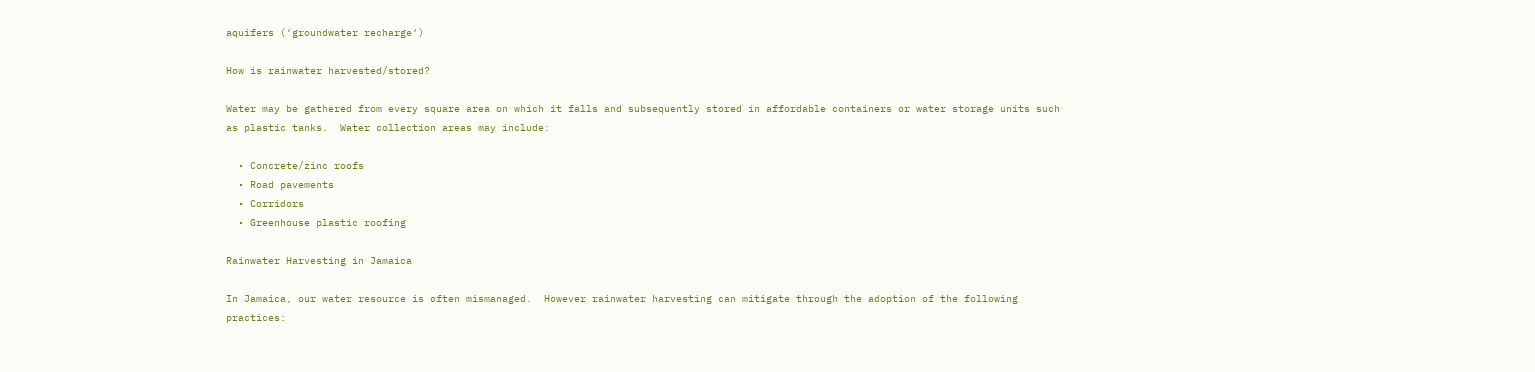aquifers (‘groundwater recharge‘)

How is rainwater harvested/stored?

Water may be gathered from every square area on which it falls and subsequently stored in affordable containers or water storage units such as plastic tanks.  Water collection areas may include:

  • Concrete/zinc roofs
  • Road pavements
  • Corridors
  • Greenhouse plastic roofing

Rainwater Harvesting in Jamaica

In Jamaica, our water resource is often mismanaged.  However rainwater harvesting can mitigate through the adoption of the following practices: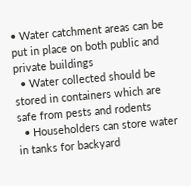• Water catchment areas can be put in place on both public and private buildings
  • Water collected should be stored in containers which are safe from pests and rodents
  • Householders can store water in tanks for backyard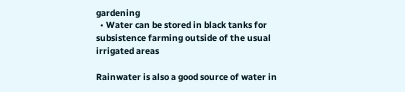gardening
  • Water can be stored in black tanks for subsistence farming outside of the usual irrigated areas

Rainwater is also a good source of water in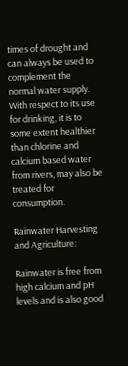times of drought and can always be used to complement the normal water supply.  With respect to its use for drinking, it is to some extent healthier than chlorine and calcium based water from rivers, may also be treated for consumption.

Rainwater Harvesting and Agriculture:

Rainwater is free from high calcium and pH levels and is also good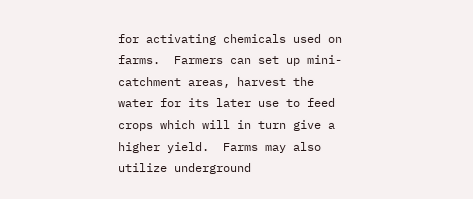for activating chemicals used on farms.  Farmers can set up mini-catchment areas, harvest the water for its later use to feed crops which will in turn give a higher yield.  Farms may also utilize underground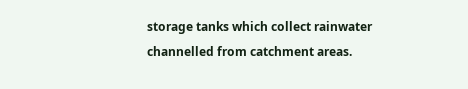storage tanks which collect rainwater channelled from catchment areas.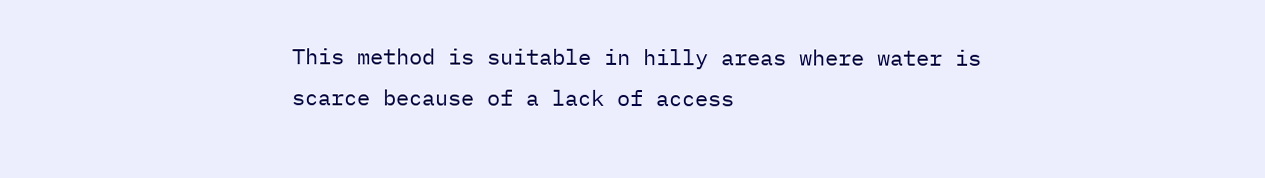This method is suitable in hilly areas where water is scarce because of a lack of access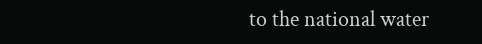to the national water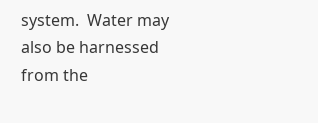system.  Water may also be harnessed from the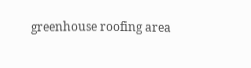greenhouse roofing area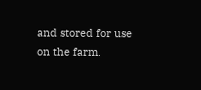and stored for use on the farm.